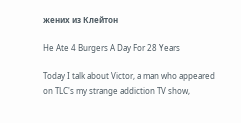жених из Клейтон

He Ate 4 Burgers A Day For 28 Years

Today I talk about Victor, a man who appeared on TLC's my strange addiction TV show,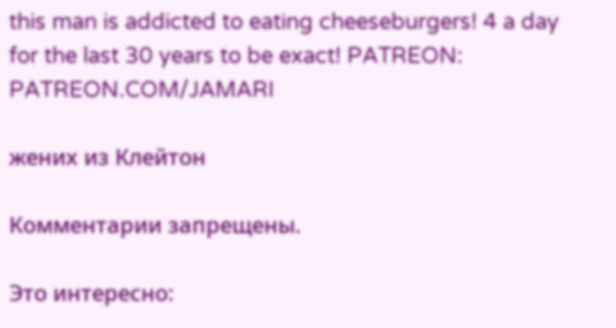this man is addicted to eating cheeseburgers! 4 a day for the last 30 years to be exact! PATREON: PATREON.COM/JAMARI

жених из Клейтон

Комментарии запрещены.

Это интересно: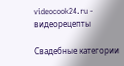videocook24.ru - видеорецепты

Свадебные категории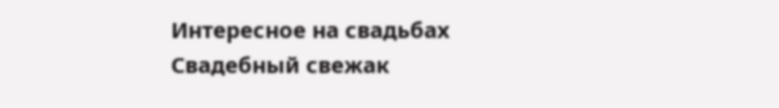Интересное на свадьбах
Свадебный свежак